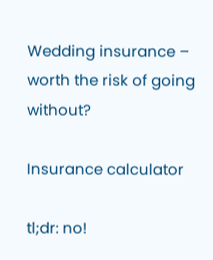Wedding insurance – worth the risk of going without?

Insurance calculator

tl;dr: no!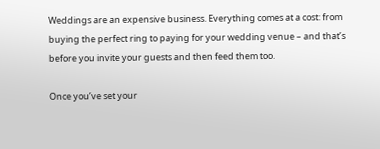Weddings are an expensive business. Everything comes at a cost: from buying the perfect ring to paying for your wedding venue – and that’s before you invite your guests and then feed them too.

Once you’ve set your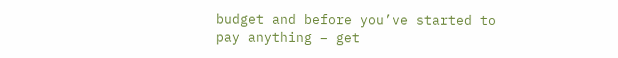budget and before you’ve started to pay anything – get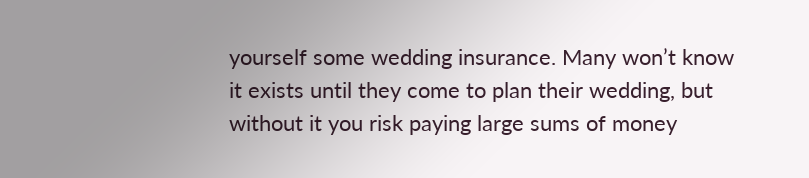yourself some wedding insurance. Many won’t know it exists until they come to plan their wedding, but without it you risk paying large sums of money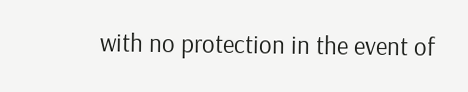with no protection in the event of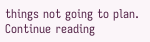things not going to plan. Continue reading